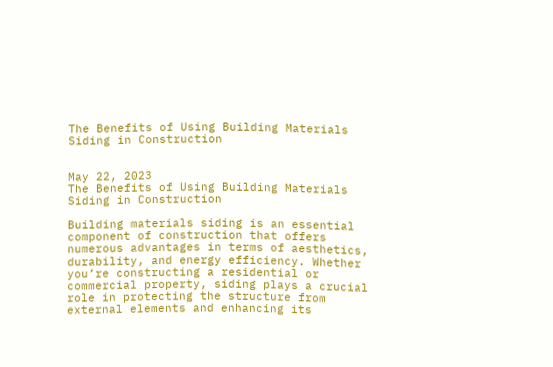The Benefits of Using Building Materials Siding in Construction


May 22, 2023
The Benefits of Using Building Materials Siding in Construction

Building materials siding is an essential component of construction that offers numerous advantages in terms of aesthetics, durability, and energy efficiency. Whether you’re constructing a residential or commercial property, siding plays a crucial role in protecting the structure from external elements and enhancing its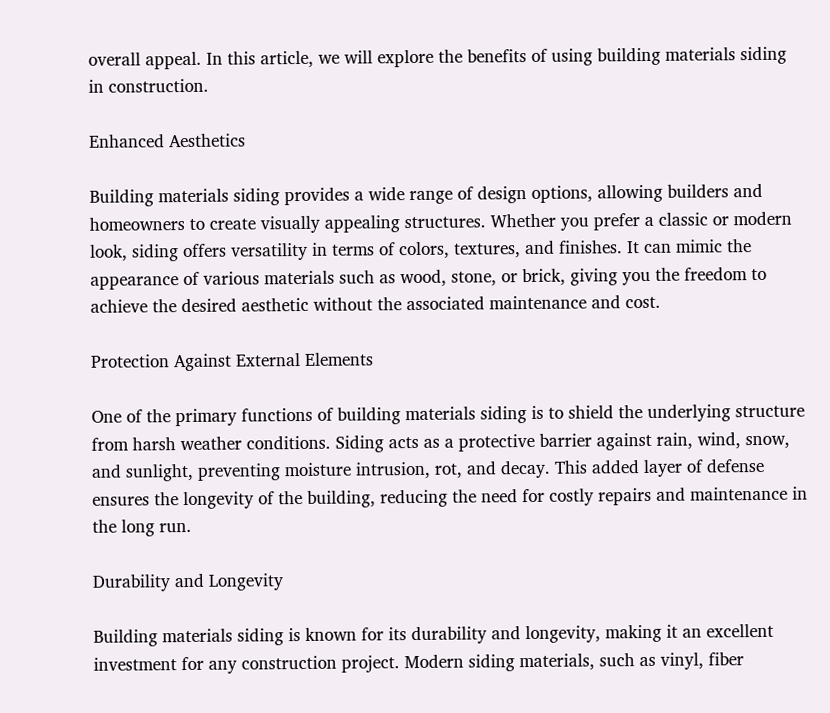overall appeal. In this article, we will explore the benefits of using building materials siding in construction.

Enhanced Aesthetics

Building materials siding provides a wide range of design options, allowing builders and homeowners to create visually appealing structures. Whether you prefer a classic or modern look, siding offers versatility in terms of colors, textures, and finishes. It can mimic the appearance of various materials such as wood, stone, or brick, giving you the freedom to achieve the desired aesthetic without the associated maintenance and cost.

Protection Against External Elements

One of the primary functions of building materials siding is to shield the underlying structure from harsh weather conditions. Siding acts as a protective barrier against rain, wind, snow, and sunlight, preventing moisture intrusion, rot, and decay. This added layer of defense ensures the longevity of the building, reducing the need for costly repairs and maintenance in the long run.

Durability and Longevity

Building materials siding is known for its durability and longevity, making it an excellent investment for any construction project. Modern siding materials, such as vinyl, fiber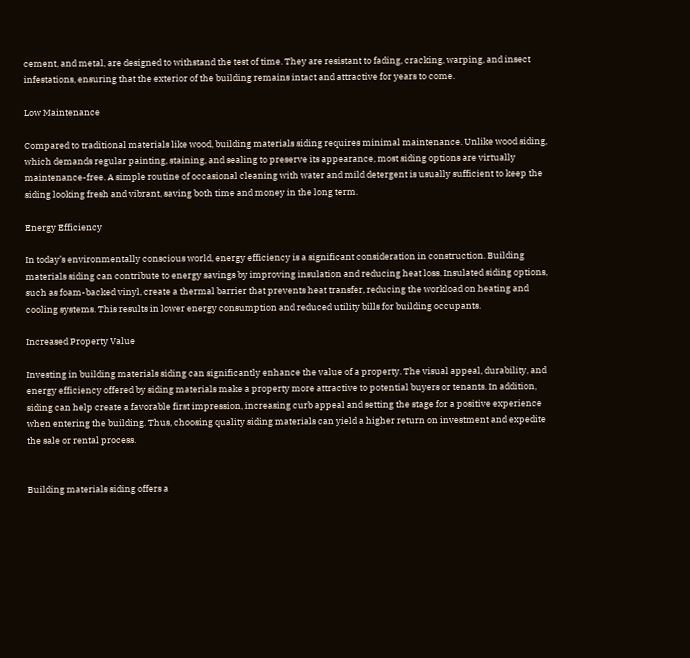cement, and metal, are designed to withstand the test of time. They are resistant to fading, cracking, warping, and insect infestations, ensuring that the exterior of the building remains intact and attractive for years to come.

Low Maintenance

Compared to traditional materials like wood, building materials siding requires minimal maintenance. Unlike wood siding, which demands regular painting, staining, and sealing to preserve its appearance, most siding options are virtually maintenance-free. A simple routine of occasional cleaning with water and mild detergent is usually sufficient to keep the siding looking fresh and vibrant, saving both time and money in the long term.

Energy Efficiency

In today’s environmentally conscious world, energy efficiency is a significant consideration in construction. Building materials siding can contribute to energy savings by improving insulation and reducing heat loss. Insulated siding options, such as foam-backed vinyl, create a thermal barrier that prevents heat transfer, reducing the workload on heating and cooling systems. This results in lower energy consumption and reduced utility bills for building occupants.

Increased Property Value

Investing in building materials siding can significantly enhance the value of a property. The visual appeal, durability, and energy efficiency offered by siding materials make a property more attractive to potential buyers or tenants. In addition, siding can help create a favorable first impression, increasing curb appeal and setting the stage for a positive experience when entering the building. Thus, choosing quality siding materials can yield a higher return on investment and expedite the sale or rental process.


Building materials siding offers a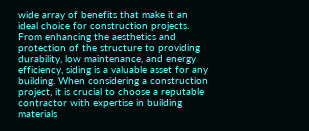wide array of benefits that make it an ideal choice for construction projects. From enhancing the aesthetics and protection of the structure to providing durability, low maintenance, and energy efficiency, siding is a valuable asset for any building. When considering a construction project, it is crucial to choose a reputable contractor with expertise in building materials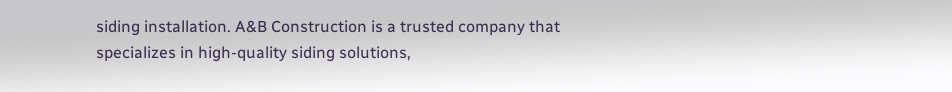siding installation. A&B Construction is a trusted company that specializes in high-quality siding solutions,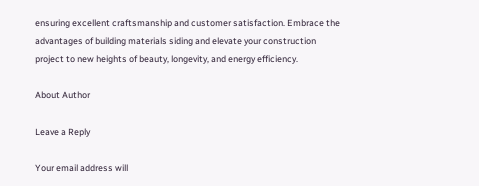ensuring excellent craftsmanship and customer satisfaction. Embrace the advantages of building materials siding and elevate your construction project to new heights of beauty, longevity, and energy efficiency.

About Author

Leave a Reply

Your email address will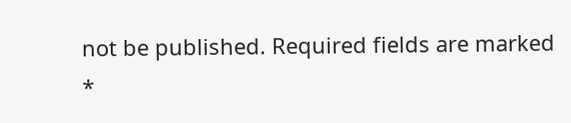not be published. Required fields are marked *